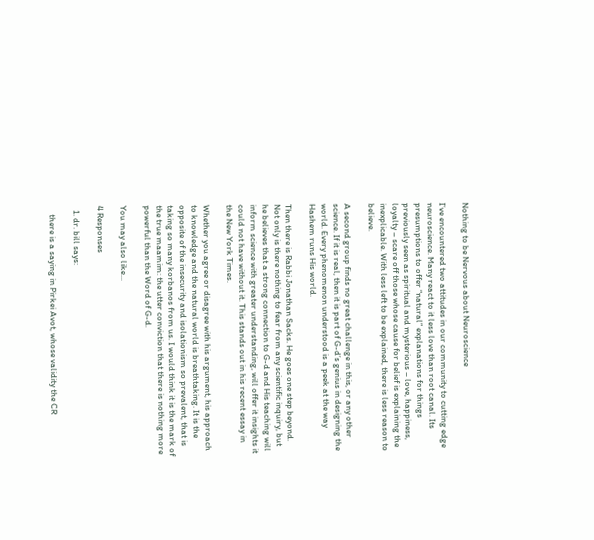Nothing to be Nervous about Neuroscience

I’ve encountered two attitudes in our community to cutting edge neuroscience. Many react to it less love than root canal. Its presumptions to offer “natural” explanations for things previously seen as spiritual and mysterious – love, happiness, loyalty – scare off those whose cause for belief is explaining the inexplicable. With less left to be explained, there is less reason to believe.

A second group finds no great challenge in this, or any other science. If it is real, then it is part of G-d’s genius in designing the world. Every phenomenon understood is a peek at the way Hashem runs His world.

Then there is Rabbi Jonathan Sacks. He goes one step beyond. Not only is there nothing to fear from any scientific inquiry, but he believes that a strong connection to G-d and His teaching will inform science with greater understanding, will offer it insights it could not have without it. This stands out in his recent essay in the New York Times.

Whether you agree or disagree with his argument, his approach to knowledge and the natural world is breathtaking. It is the opposite of the insecurity and isolationism so prevalent, that is taking so many korbanos from us. I would think it is the mark of the true maamim: the utter conviction that there is nothing more powerful than the Word of G-d.

You may also like...

4 Responses

  1. dr. bill says:

    there is a saying in Pirkei Avot, whose validity the CR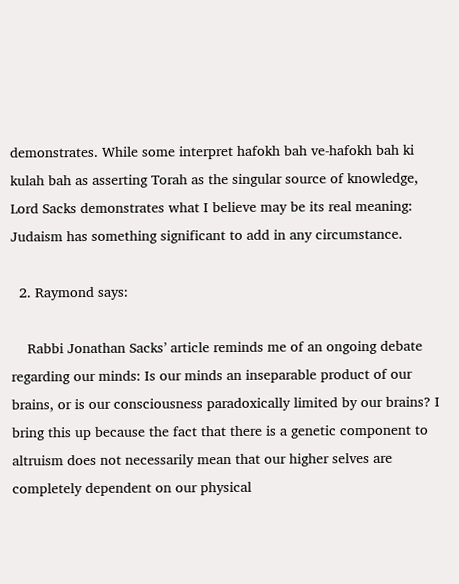demonstrates. While some interpret hafokh bah ve-hafokh bah ki kulah bah as asserting Torah as the singular source of knowledge, Lord Sacks demonstrates what I believe may be its real meaning: Judaism has something significant to add in any circumstance.

  2. Raymond says:

    Rabbi Jonathan Sacks’ article reminds me of an ongoing debate regarding our minds: Is our minds an inseparable product of our brains, or is our consciousness paradoxically limited by our brains? I bring this up because the fact that there is a genetic component to altruism does not necessarily mean that our higher selves are completely dependent on our physical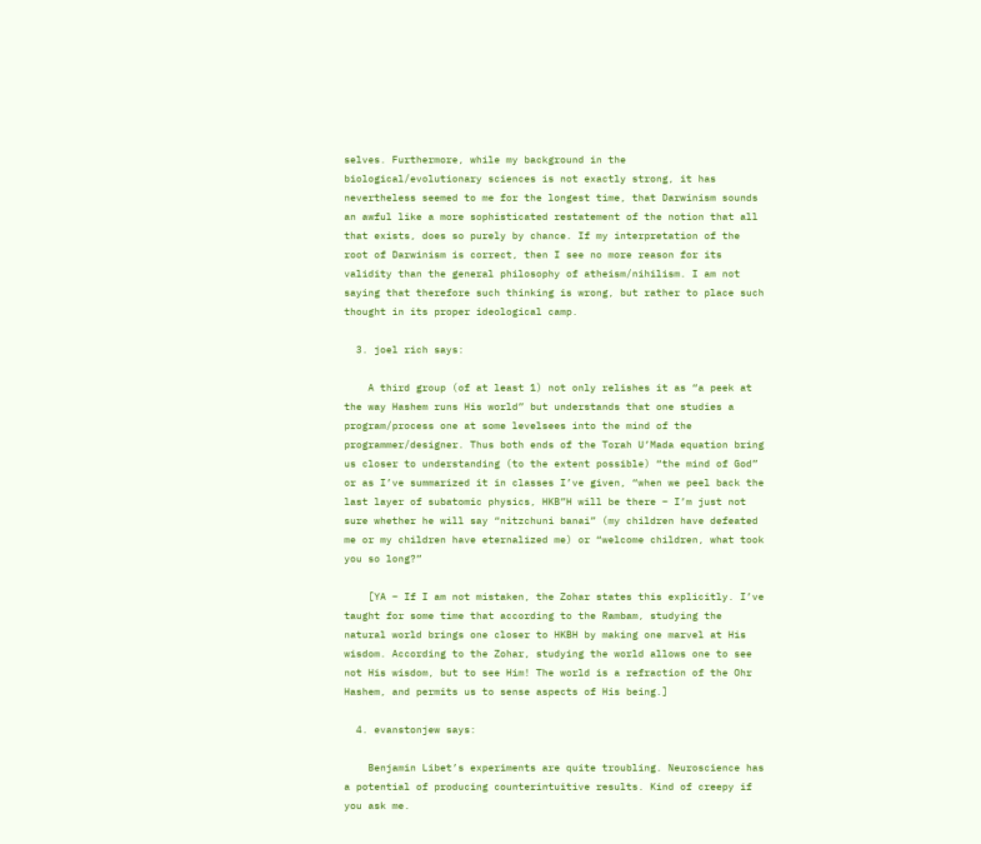selves. Furthermore, while my background in the biological/evolutionary sciences is not exactly strong, it has nevertheless seemed to me for the longest time, that Darwinism sounds an awful like a more sophisticated restatement of the notion that all that exists, does so purely by chance. If my interpretation of the root of Darwinism is correct, then I see no more reason for its validity than the general philosophy of atheism/nihilism. I am not saying that therefore such thinking is wrong, but rather to place such thought in its proper ideological camp.

  3. joel rich says:

    A third group (of at least 1) not only relishes it as “a peek at the way Hashem runs His world” but understands that one studies a program/process one at some levelsees into the mind of the programmer/designer. Thus both ends of the Torah U’Mada equation bring us closer to understanding (to the extent possible) “the mind of God” or as I’ve summarized it in classes I’ve given, “when we peel back the last layer of subatomic physics, HKB”H will be there – I’m just not sure whether he will say “nitzchuni banai” (my children have defeated me or my children have eternalized me) or “welcome children, what took you so long?”

    [YA – If I am not mistaken, the Zohar states this explicitly. I’ve taught for some time that according to the Rambam, studying the natural world brings one closer to HKBH by making one marvel at His wisdom. According to the Zohar, studying the world allows one to see not His wisdom, but to see Him! The world is a refraction of the Ohr Hashem, and permits us to sense aspects of His being.]

  4. evanstonjew says:

    Benjamin Libet’s experiments are quite troubling. Neuroscience has a potential of producing counterintuitive results. Kind of creepy if you ask me.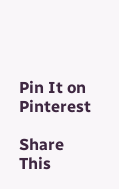Pin It on Pinterest

Share This